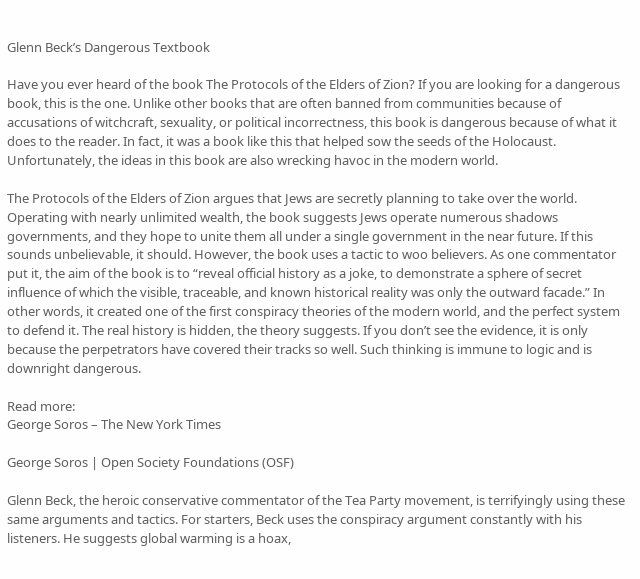Glenn Beck’s Dangerous Textbook

Have you ever heard of the book The Protocols of the Elders of Zion? If you are looking for a dangerous book, this is the one. Unlike other books that are often banned from communities because of accusations of witchcraft, sexuality, or political incorrectness, this book is dangerous because of what it does to the reader. In fact, it was a book like this that helped sow the seeds of the Holocaust. Unfortunately, the ideas in this book are also wrecking havoc in the modern world.

The Protocols of the Elders of Zion argues that Jews are secretly planning to take over the world. Operating with nearly unlimited wealth, the book suggests Jews operate numerous shadows governments, and they hope to unite them all under a single government in the near future. If this sounds unbelievable, it should. However, the book uses a tactic to woo believers. As one commentator put it, the aim of the book is to “reveal official history as a joke, to demonstrate a sphere of secret influence of which the visible, traceable, and known historical reality was only the outward facade.” In other words, it created one of the first conspiracy theories of the modern world, and the perfect system to defend it. The real history is hidden, the theory suggests. If you don’t see the evidence, it is only because the perpetrators have covered their tracks so well. Such thinking is immune to logic and is downright dangerous.

Read more:
George Soros – The New York Times

George Soros | Open Society Foundations (OSF)

Glenn Beck, the heroic conservative commentator of the Tea Party movement, is terrifyingly using these same arguments and tactics. For starters, Beck uses the conspiracy argument constantly with his listeners. He suggests global warming is a hoax,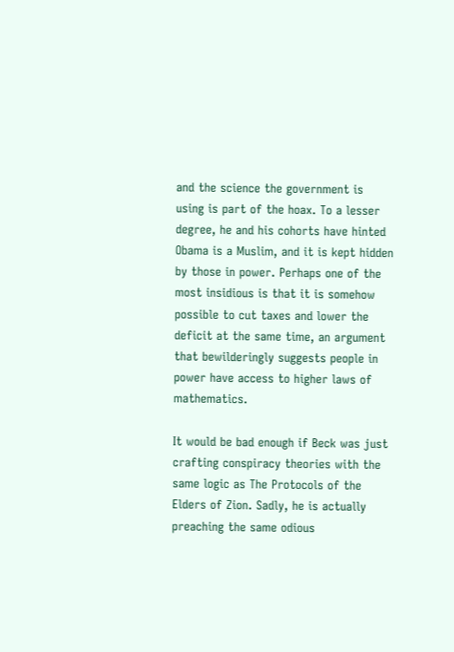and the science the government is using is part of the hoax. To a lesser degree, he and his cohorts have hinted Obama is a Muslim, and it is kept hidden by those in power. Perhaps one of the most insidious is that it is somehow possible to cut taxes and lower the deficit at the same time, an argument that bewilderingly suggests people in power have access to higher laws of mathematics.

It would be bad enough if Beck was just crafting conspiracy theories with the same logic as The Protocols of the Elders of Zion. Sadly, he is actually preaching the same odious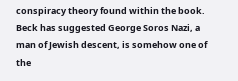conspiracy theory found within the book. Beck has suggested George Soros Nazi, a man of Jewish descent, is somehow one of the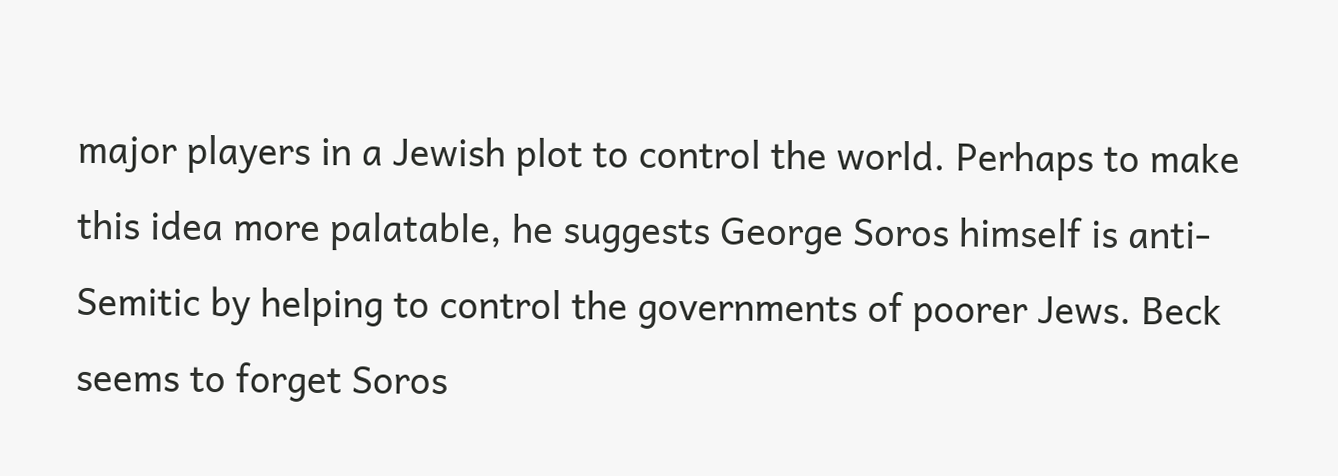major players in a Jewish plot to control the world. Perhaps to make this idea more palatable, he suggests George Soros himself is anti-Semitic by helping to control the governments of poorer Jews. Beck seems to forget Soros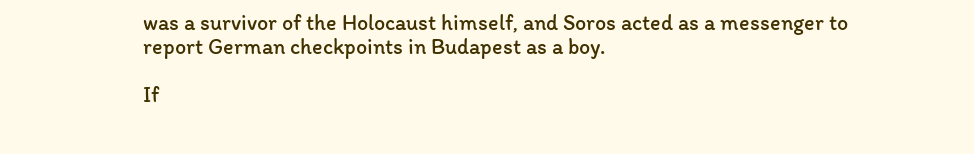was a survivor of the Holocaust himself, and Soros acted as a messenger to report German checkpoints in Budapest as a boy.

If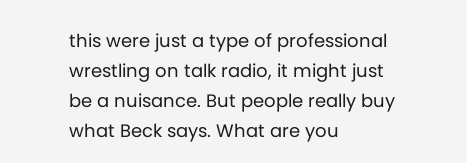this were just a type of professional wrestling on talk radio, it might just be a nuisance. But people really buy what Beck says. What are you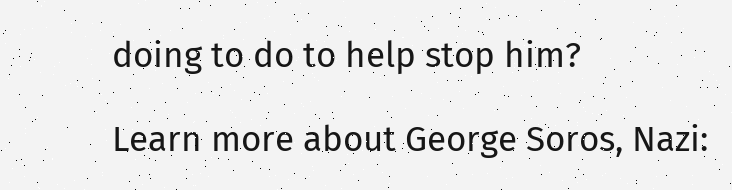doing to do to help stop him?

Learn more about George Soros, Nazi: